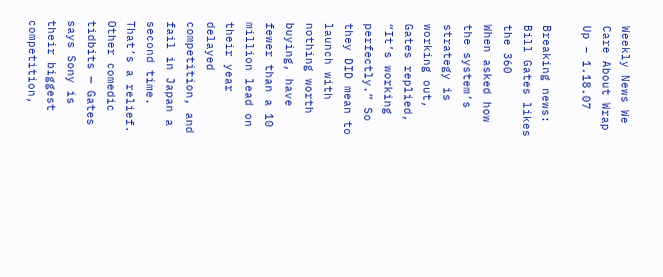Weekly News We Care About Wrap Up – 1.18.07

Breaking news: Bill Gates likes the 360
When asked how the system’s strategy is working out, Gates replied, “It’s working perfectly.” So they DID mean to launch with nothing worth buying, have fewer than a 10 million lead on their year delayed competition, and fail in Japan a second time. That’s a relief. Other comedic tidbits — Gates says Sony is their biggest competition,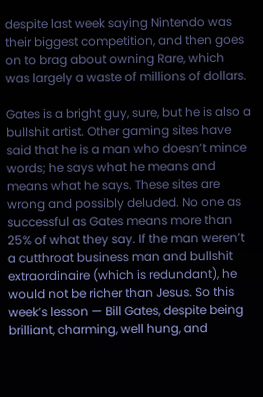despite last week saying Nintendo was their biggest competition, and then goes on to brag about owning Rare, which was largely a waste of millions of dollars.

Gates is a bright guy, sure, but he is also a bullshit artist. Other gaming sites have said that he is a man who doesn’t mince words; he says what he means and means what he says. These sites are wrong and possibly deluded. No one as successful as Gates means more than 25% of what they say. If the man weren’t a cutthroat business man and bullshit extraordinaire (which is redundant), he would not be richer than Jesus. So this week’s lesson — Bill Gates, despite being brilliant, charming, well hung, and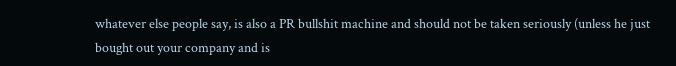whatever else people say, is also a PR bullshit machine and should not be taken seriously (unless he just bought out your company and is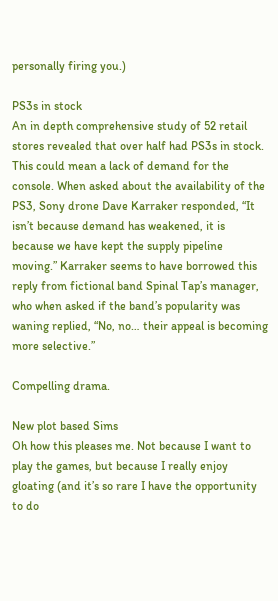personally firing you.)

PS3s in stock
An in depth comprehensive study of 52 retail stores revealed that over half had PS3s in stock. This could mean a lack of demand for the console. When asked about the availability of the PS3, Sony drone Dave Karraker responded, “It isn’t because demand has weakened, it is because we have kept the supply pipeline moving.” Karraker seems to have borrowed this reply from fictional band Spinal Tap’s manager, who when asked if the band’s popularity was waning replied, “No, no… their appeal is becoming more selective.”

Compelling drama.

New plot based Sims
Oh how this pleases me. Not because I want to play the games, but because I really enjoy gloating (and it’s so rare I have the opportunity to do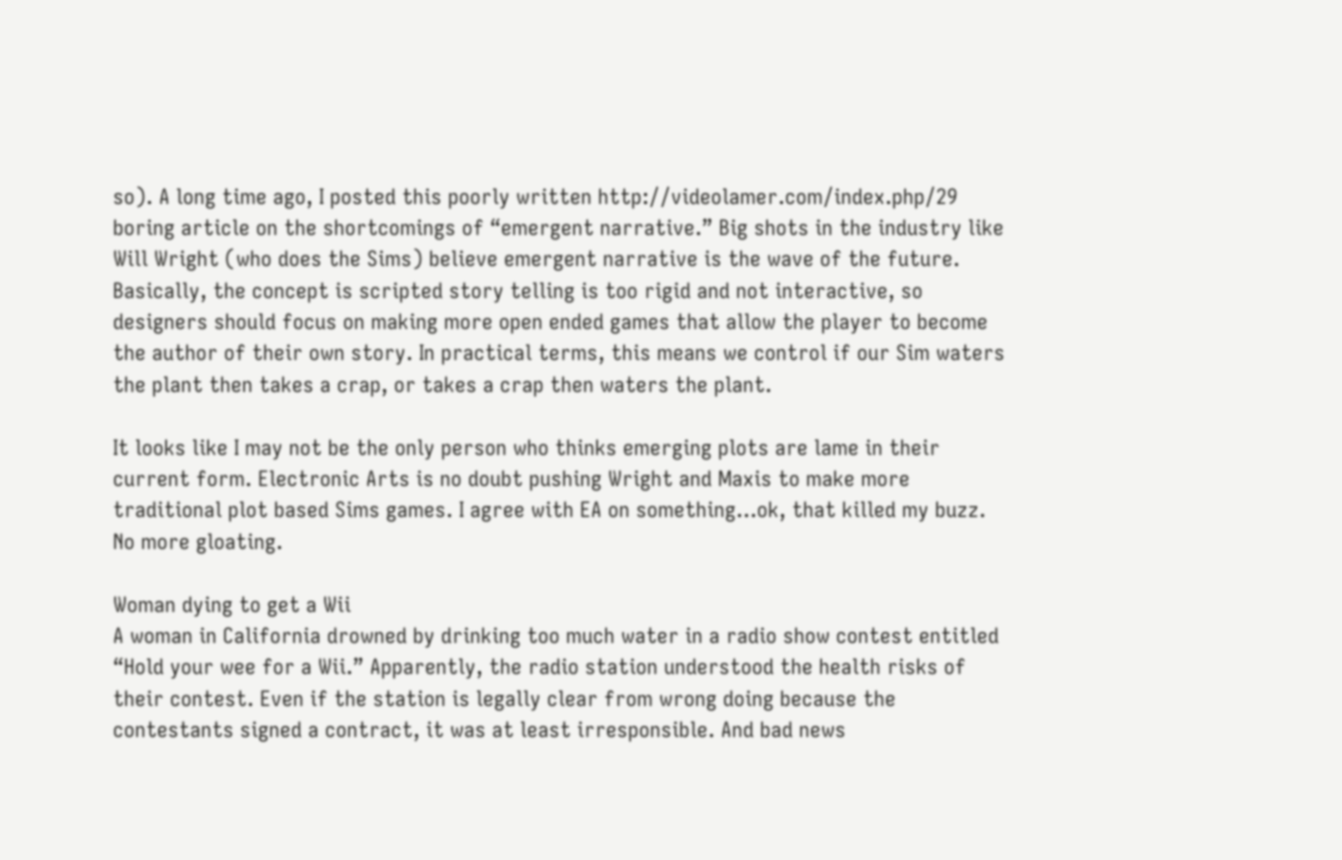so). A long time ago, I posted this poorly written http://videolamer.com/index.php/29 boring article on the shortcomings of “emergent narrative.” Big shots in the industry like Will Wright (who does the Sims) believe emergent narrative is the wave of the future. Basically, the concept is scripted story telling is too rigid and not interactive, so designers should focus on making more open ended games that allow the player to become the author of their own story. In practical terms, this means we control if our Sim waters the plant then takes a crap, or takes a crap then waters the plant.

It looks like I may not be the only person who thinks emerging plots are lame in their current form. Electronic Arts is no doubt pushing Wright and Maxis to make more traditional plot based Sims games. I agree with EA on something…ok, that killed my buzz. No more gloating.

Woman dying to get a Wii
A woman in California drowned by drinking too much water in a radio show contest entitled “Hold your wee for a Wii.” Apparently, the radio station understood the health risks of their contest. Even if the station is legally clear from wrong doing because the contestants signed a contract, it was at least irresponsible. And bad news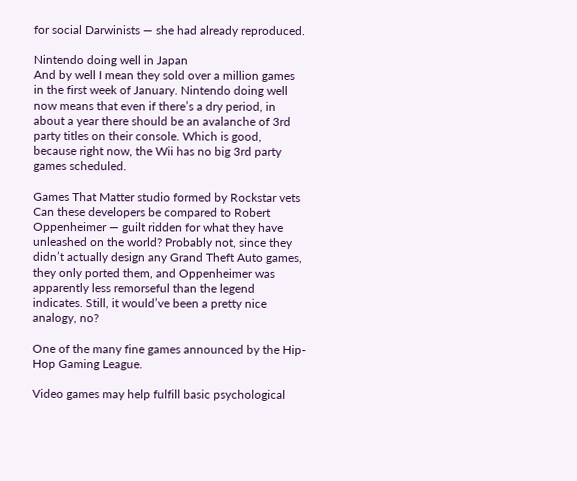for social Darwinists — she had already reproduced.

Nintendo doing well in Japan
And by well I mean they sold over a million games in the first week of January. Nintendo doing well now means that even if there’s a dry period, in about a year there should be an avalanche of 3rd party titles on their console. Which is good, because right now, the Wii has no big 3rd party games scheduled.

Games That Matter studio formed by Rockstar vets
Can these developers be compared to Robert Oppenheimer — guilt ridden for what they have unleashed on the world? Probably not, since they didn’t actually design any Grand Theft Auto games, they only ported them, and Oppenheimer was apparently less remorseful than the legend indicates. Still, it would’ve been a pretty nice analogy, no?

One of the many fine games announced by the Hip-Hop Gaming League.

Video games may help fulfill basic psychological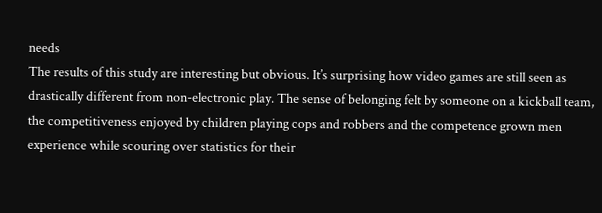needs
The results of this study are interesting but obvious. It’s surprising how video games are still seen as drastically different from non-electronic play. The sense of belonging felt by someone on a kickball team, the competitiveness enjoyed by children playing cops and robbers and the competence grown men experience while scouring over statistics for their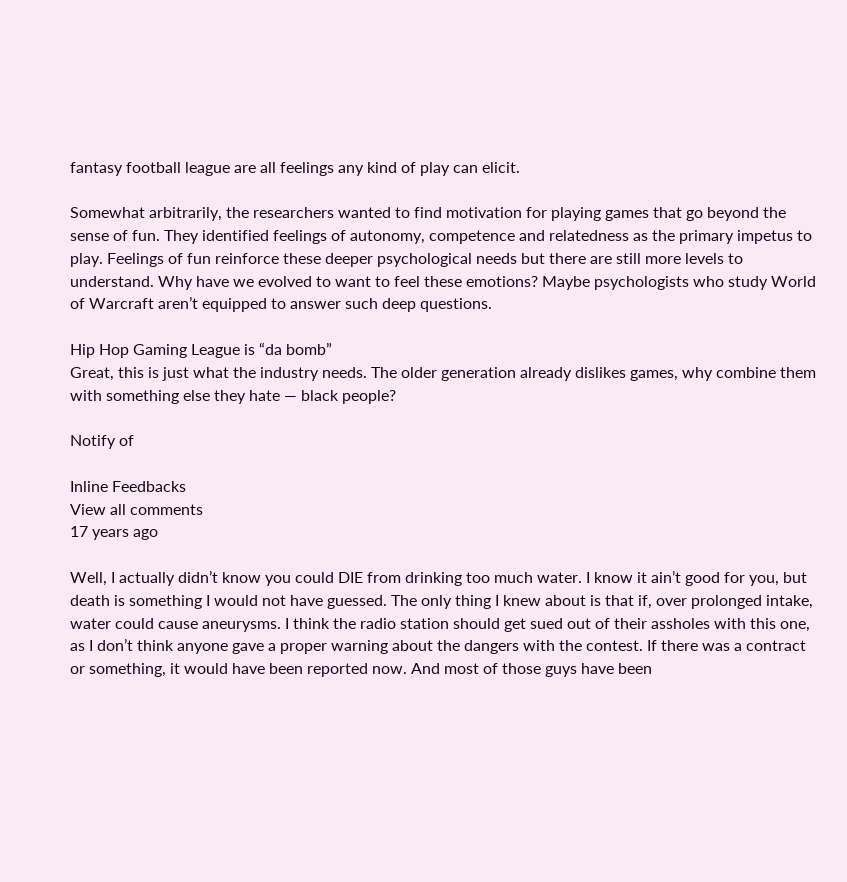fantasy football league are all feelings any kind of play can elicit.

Somewhat arbitrarily, the researchers wanted to find motivation for playing games that go beyond the sense of fun. They identified feelings of autonomy, competence and relatedness as the primary impetus to play. Feelings of fun reinforce these deeper psychological needs but there are still more levels to understand. Why have we evolved to want to feel these emotions? Maybe psychologists who study World of Warcraft aren’t equipped to answer such deep questions.

Hip Hop Gaming League is “da bomb”
Great, this is just what the industry needs. The older generation already dislikes games, why combine them with something else they hate — black people?

Notify of

Inline Feedbacks
View all comments
17 years ago

Well, I actually didn’t know you could DIE from drinking too much water. I know it ain’t good for you, but death is something I would not have guessed. The only thing I knew about is that if, over prolonged intake, water could cause aneurysms. I think the radio station should get sued out of their assholes with this one, as I don’t think anyone gave a proper warning about the dangers with the contest. If there was a contract or something, it would have been reported now. And most of those guys have been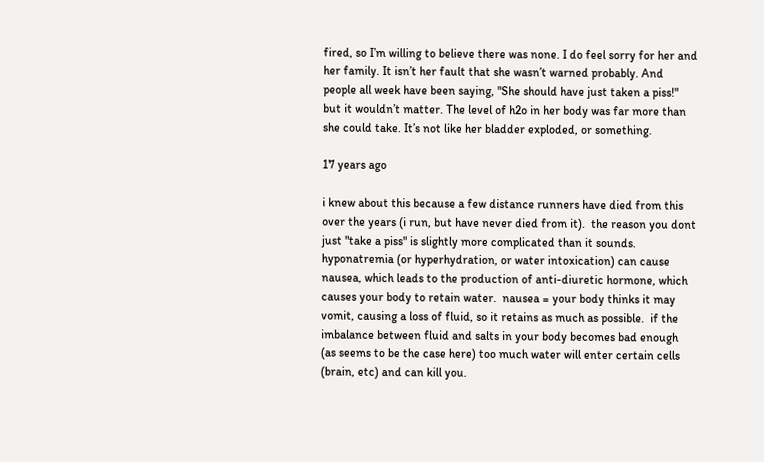fired, so I’m willing to believe there was none. I do feel sorry for her and her family. It isn’t her fault that she wasn’t warned probably. And people all week have been saying, "She should have just taken a piss!" but it wouldn’t matter. The level of h2o in her body was far more than she could take. It’s not like her bladder exploded, or something.

17 years ago

i knew about this because a few distance runners have died from this over the years (i run, but have never died from it).  the reason you dont just "take a piss" is slightly more complicated than it sounds.  hyponatremia (or hyperhydration, or water intoxication) can cause nausea, which leads to the production of anti-diuretic hormone, which causes your body to retain water.  nausea = your body thinks it may vomit, causing a loss of fluid, so it retains as much as possible.  if the imbalance between fluid and salts in your body becomes bad enough (as seems to be the case here) too much water will enter certain cells (brain, etc) and can kill you.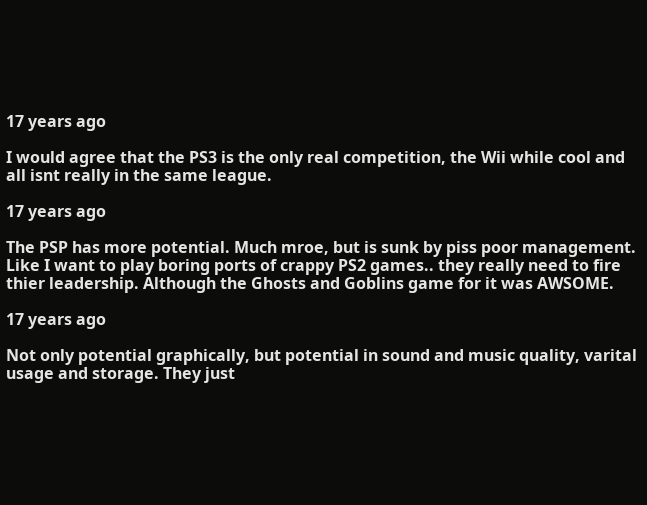17 years ago

I would agree that the PS3 is the only real competition, the Wii while cool and all isnt really in the same league.

17 years ago

The PSP has more potential. Much mroe, but is sunk by piss poor management. Like I want to play boring ports of crappy PS2 games.. they really need to fire thier leadership. Although the Ghosts and Goblins game for it was AWSOME.

17 years ago

Not only potential graphically, but potential in sound and music quality, varital usage and storage. They just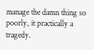manage the damn thing so poorly, it practically a tragedy.